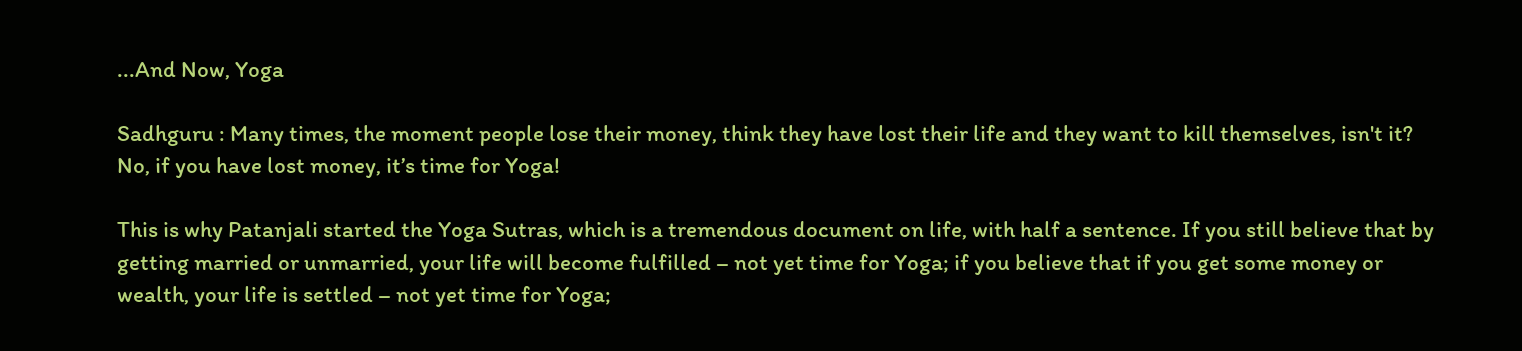...And Now, Yoga

Sadhguru : Many times, the moment people lose their money, think they have lost their life and they want to kill themselves, isn't it? No, if you have lost money, it’s time for Yoga!

This is why Patanjali started the Yoga Sutras, which is a tremendous document on life, with half a sentence. If you still believe that by getting married or unmarried, your life will become fulfilled – not yet time for Yoga; if you believe that if you get some money or wealth, your life is settled – not yet time for Yoga;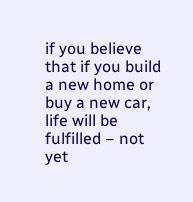if you believe that if you build a new home or buy a new car, life will be fulfilled – not yet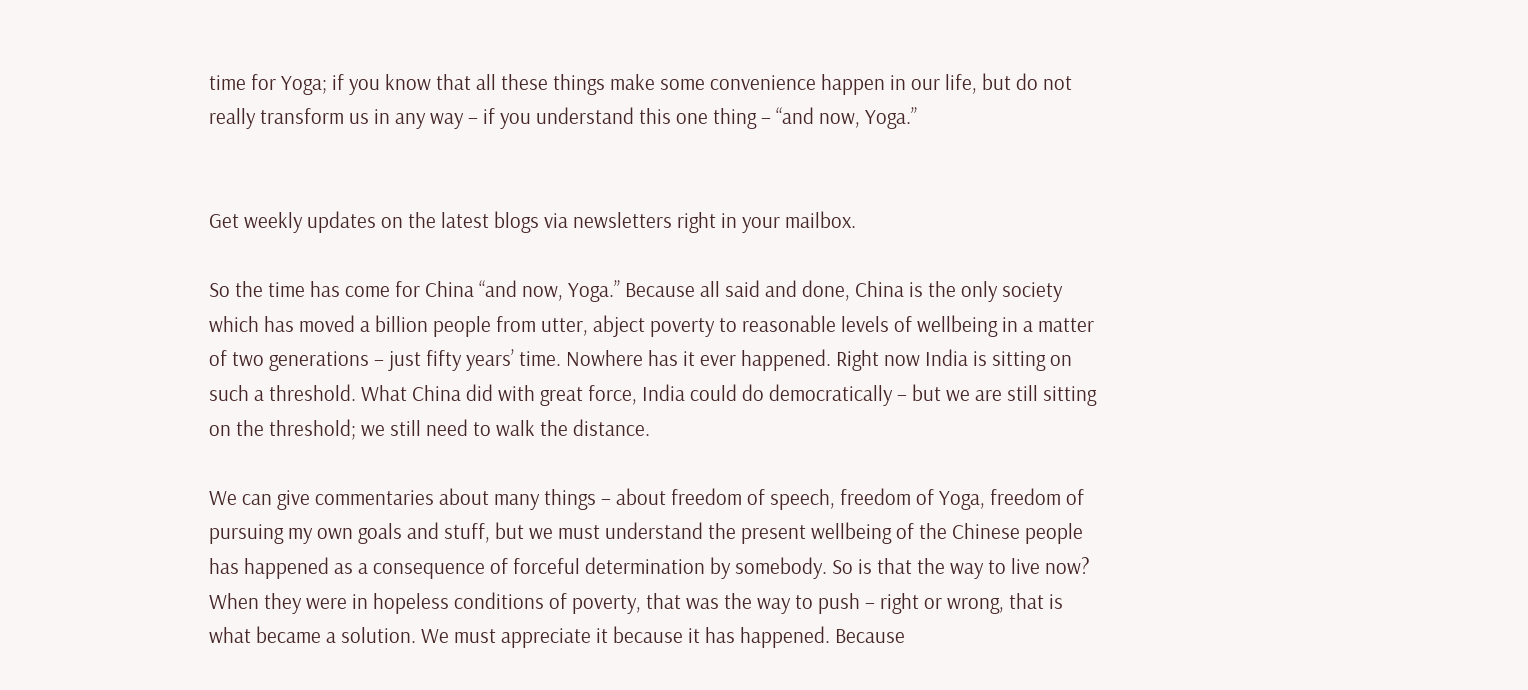time for Yoga; if you know that all these things make some convenience happen in our life, but do not really transform us in any way – if you understand this one thing – “and now, Yoga.”


Get weekly updates on the latest blogs via newsletters right in your mailbox.

So the time has come for China “and now, Yoga.” Because all said and done, China is the only society which has moved a billion people from utter, abject poverty to reasonable levels of wellbeing in a matter of two generations – just fifty years’ time. Nowhere has it ever happened. Right now India is sitting on such a threshold. What China did with great force, India could do democratically – but we are still sitting on the threshold; we still need to walk the distance.

We can give commentaries about many things – about freedom of speech, freedom of Yoga, freedom of pursuing my own goals and stuff, but we must understand the present wellbeing of the Chinese people has happened as a consequence of forceful determination by somebody. So is that the way to live now? When they were in hopeless conditions of poverty, that was the way to push – right or wrong, that is what became a solution. We must appreciate it because it has happened. Because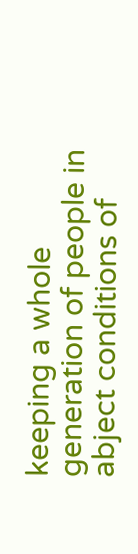keeping a whole generation of people in abject conditions of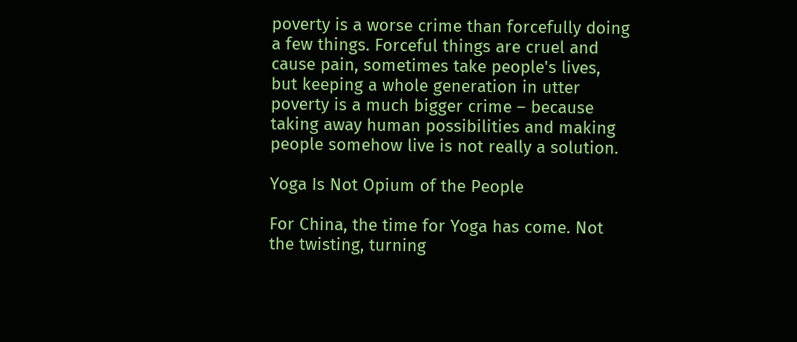poverty is a worse crime than forcefully doing a few things. Forceful things are cruel and cause pain, sometimes take people's lives, but keeping a whole generation in utter poverty is a much bigger crime – because taking away human possibilities and making people somehow live is not really a solution.

Yoga Is Not Opium of the People

For China, the time for Yoga has come. Not the twisting, turning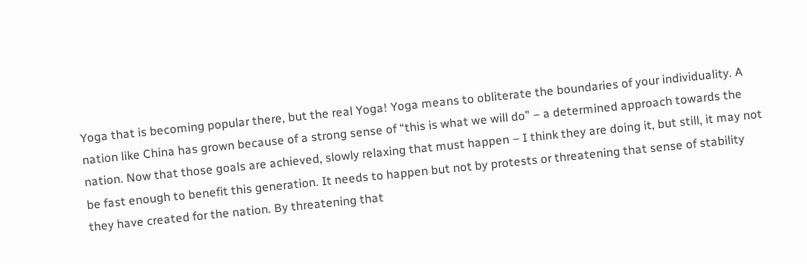Yoga that is becoming popular there, but the real Yoga! Yoga means to obliterate the boundaries of your individuality. A nation like China has grown because of a strong sense of “this is what we will do” – a determined approach towards the nation. Now that those goals are achieved, slowly relaxing that must happen – I think they are doing it, but still, it may not be fast enough to benefit this generation. It needs to happen but not by protests or threatening that sense of stability they have created for the nation. By threatening that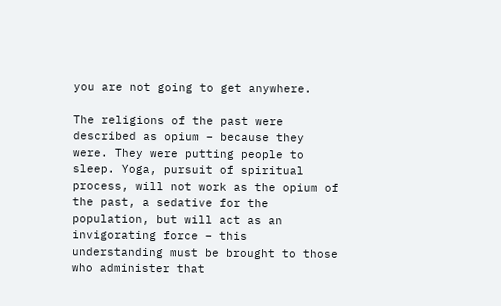you are not going to get anywhere.

The religions of the past were described as opium – because they were. They were putting people to sleep. Yoga, pursuit of spiritual process, will not work as the opium of the past, a sedative for the population, but will act as an invigorating force – this understanding must be brought to those who administer that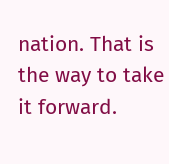nation. That is the way to take it forward.